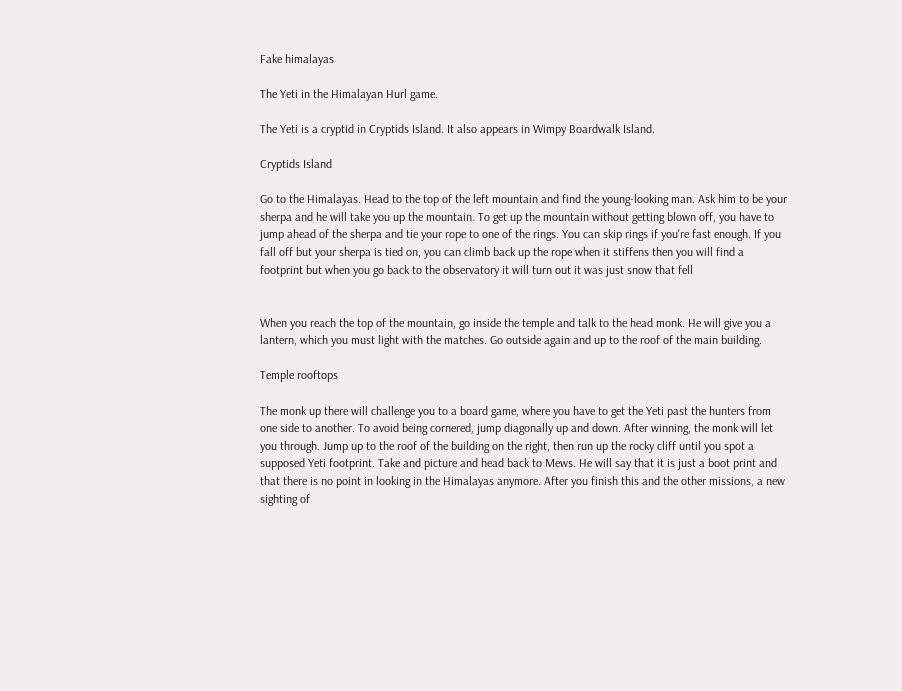Fake himalayas

The Yeti in the Himalayan Hurl game.

The Yeti is a cryptid in Cryptids Island. It also appears in Wimpy Boardwalk Island.

Cryptids Island

Go to the Himalayas. Head to the top of the left mountain and find the young-looking man. Ask him to be your sherpa and he will take you up the mountain. To get up the mountain without getting blown off, you have to jump ahead of the sherpa and tie your rope to one of the rings. You can skip rings if you're fast enough. If you fall off but your sherpa is tied on, you can climb back up the rope when it stiffens then you will find a footprint but when you go back to the observatory it will turn out it was just snow that fell


When you reach the top of the mountain, go inside the temple and talk to the head monk. He will give you a lantern, which you must light with the matches. Go outside again and up to the roof of the main building.

Temple rooftops

The monk up there will challenge you to a board game, where you have to get the Yeti past the hunters from one side to another. To avoid being cornered, jump diagonally up and down. After winning, the monk will let you through. Jump up to the roof of the building on the right, then run up the rocky cliff until you spot a supposed Yeti footprint. Take and picture and head back to Mews. He will say that it is just a boot print and that there is no point in looking in the Himalayas anymore. After you finish this and the other missions, a new sighting of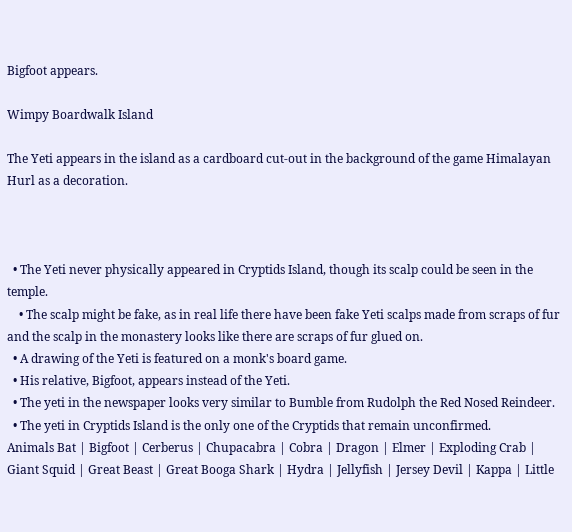Bigfoot appears.

Wimpy Boardwalk Island

The Yeti appears in the island as a cardboard cut-out in the background of the game Himalayan Hurl as a decoration.



  • The Yeti never physically appeared in Cryptids Island, though its scalp could be seen in the temple.
    • The scalp might be fake, as in real life there have been fake Yeti scalps made from scraps of fur and the scalp in the monastery looks like there are scraps of fur glued on.
  • A drawing of the Yeti is featured on a monk's board game.
  • His relative, Bigfoot, appears instead of the Yeti.
  • The yeti in the newspaper looks very similar to Bumble from Rudolph the Red Nosed Reindeer.
  • The yeti in Cryptids Island is the only one of the Cryptids that remain unconfirmed.
Animals Bat | Bigfoot | Cerberus | Chupacabra | Cobra | Dragon | Elmer | Exploding Crab | Giant Squid | Great Beast | Great Booga Shark | Hydra | Jellyfish | Jersey Devil | Kappa | Little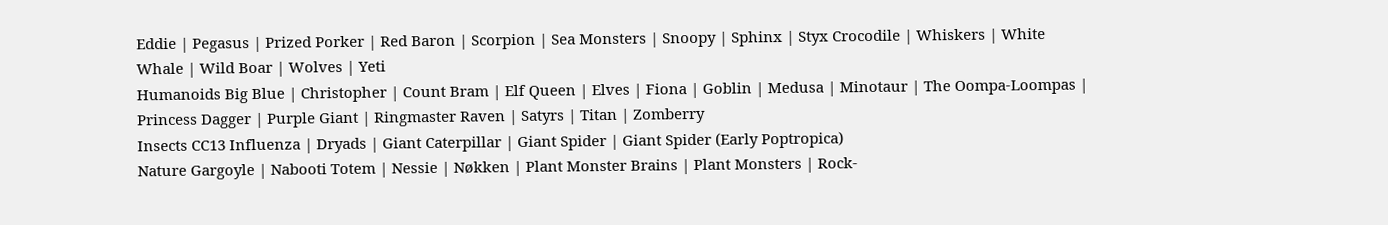Eddie | Pegasus | Prized Porker | Red Baron | Scorpion | Sea Monsters | Snoopy | Sphinx | Styx Crocodile | Whiskers | White Whale | Wild Boar | Wolves | Yeti
Humanoids Big Blue | Christopher | Count Bram | Elf Queen | Elves | Fiona | Goblin | Medusa | Minotaur | The Oompa-Loompas | Princess Dagger | Purple Giant | Ringmaster Raven | Satyrs | Titan | Zomberry
Insects CC13 Influenza | Dryads | Giant Caterpillar | Giant Spider | Giant Spider (Early Poptropica)
Nature Gargoyle | Nabooti Totem | Nessie | Nøkken | Plant Monster Brains | Plant Monsters | Rock-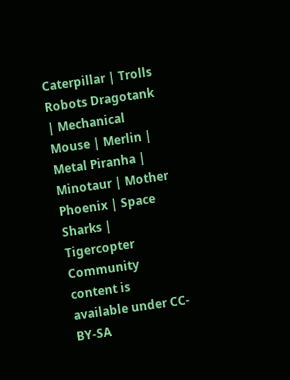Caterpillar | Trolls
Robots Dragotank | Mechanical Mouse | Merlin | Metal Piranha | Minotaur | Mother Phoenix | Space Sharks | Tigercopter
Community content is available under CC-BY-SA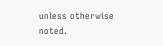unless otherwise noted.